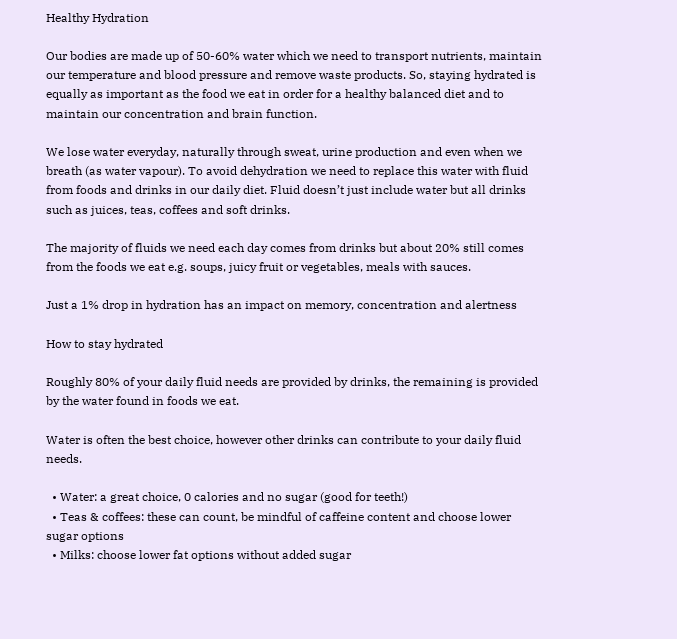Healthy Hydration

Our bodies are made up of 50-60% water which we need to transport nutrients, maintain our temperature and blood pressure and remove waste products. So, staying hydrated is equally as important as the food we eat in order for a healthy balanced diet and to maintain our concentration and brain function.

We lose water everyday, naturally through sweat, urine production and even when we breath (as water vapour). To avoid dehydration we need to replace this water with fluid from foods and drinks in our daily diet. Fluid doesn’t just include water but all drinks such as juices, teas, coffees and soft drinks.

The majority of fluids we need each day comes from drinks but about 20% still comes from the foods we eat e.g. soups, juicy fruit or vegetables, meals with sauces.

Just a 1% drop in hydration has an impact on memory, concentration and alertness

How to stay hydrated

Roughly 80% of your daily fluid needs are provided by drinks, the remaining is provided by the water found in foods we eat.

Water is often the best choice, however other drinks can contribute to your daily fluid needs.

  • Water: a great choice, 0 calories and no sugar (good for teeth!)
  • Teas & coffees: these can count, be mindful of caffeine content and choose lower sugar options
  • Milks: choose lower fat options without added sugar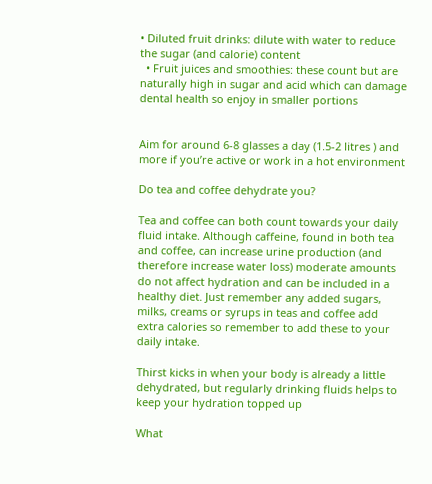• Diluted fruit drinks: dilute with water to reduce the sugar (and calorie) content
  • Fruit juices and smoothies: these count but are naturally high in sugar and acid which can damage dental health so enjoy in smaller portions


Aim for around 6-8 glasses a day (1.5-2 litres ) and more if you’re active or work in a hot environment

Do tea and coffee dehydrate you?

Tea and coffee can both count towards your daily fluid intake. Although caffeine, found in both tea and coffee, can increase urine production (and therefore increase water loss) moderate amounts do not affect hydration and can be included in a healthy diet. Just remember any added sugars, milks, creams or syrups in teas and coffee add extra calories so remember to add these to your daily intake.

Thirst kicks in when your body is already a little dehydrated, but regularly drinking fluids helps to keep your hydration topped up

What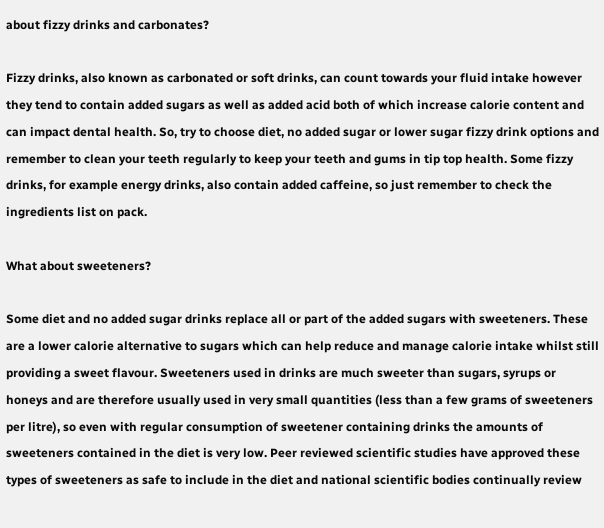about fizzy drinks and carbonates?

Fizzy drinks, also known as carbonated or soft drinks, can count towards your fluid intake however they tend to contain added sugars as well as added acid both of which increase calorie content and can impact dental health. So, try to choose diet, no added sugar or lower sugar fizzy drink options and remember to clean your teeth regularly to keep your teeth and gums in tip top health. Some fizzy drinks, for example energy drinks, also contain added caffeine, so just remember to check the ingredients list on pack.

What about sweeteners?

Some diet and no added sugar drinks replace all or part of the added sugars with sweeteners. These are a lower calorie alternative to sugars which can help reduce and manage calorie intake whilst still providing a sweet flavour. Sweeteners used in drinks are much sweeter than sugars, syrups or honeys and are therefore usually used in very small quantities (less than a few grams of sweeteners per litre), so even with regular consumption of sweetener containing drinks the amounts of sweeteners contained in the diet is very low. Peer reviewed scientific studies have approved these types of sweeteners as safe to include in the diet and national scientific bodies continually review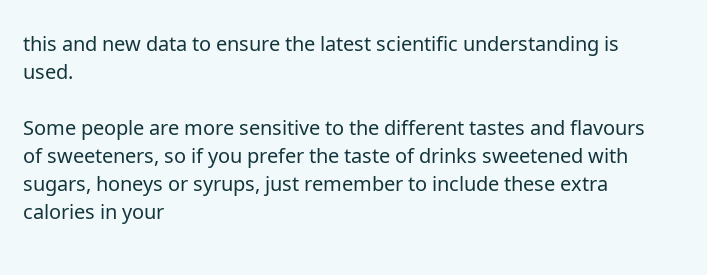this and new data to ensure the latest scientific understanding is used.

Some people are more sensitive to the different tastes and flavours of sweeteners, so if you prefer the taste of drinks sweetened with sugars, honeys or syrups, just remember to include these extra calories in your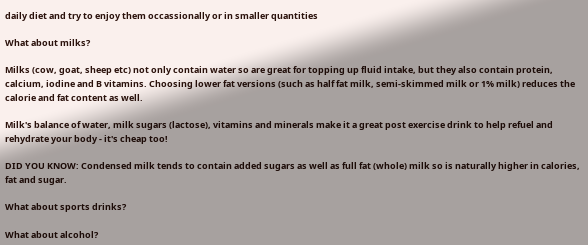daily diet and try to enjoy them occassionally or in smaller quantities

What about milks?

Milks (cow, goat, sheep etc) not only contain water so are great for topping up fluid intake, but they also contain protein, calcium, iodine and B vitamins. Choosing lower fat versions (such as half fat milk, semi-skimmed milk or 1% milk) reduces the calorie and fat content as well.

Milk's balance of water, milk sugars (lactose), vitamins and minerals make it a great post exercise drink to help refuel and rehydrate your body - it's cheap too!

DID YOU KNOW: Condensed milk tends to contain added sugars as well as full fat (whole) milk so is naturally higher in calories, fat and sugar.

What about sports drinks?

What about alcohol?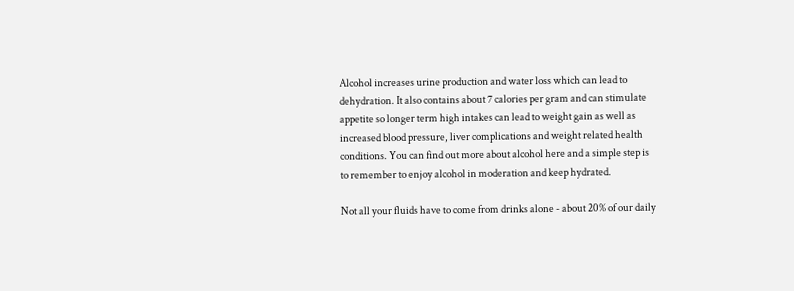Alcohol increases urine production and water loss which can lead to dehydration. It also contains about 7 calories per gram and can stimulate appetite so longer term high intakes can lead to weight gain as well as increased blood pressure, liver complications and weight related health conditions. You can find out more about alcohol here and a simple step is to remember to enjoy alcohol in moderation and keep hydrated.

Not all your fluids have to come from drinks alone - about 20% of our daily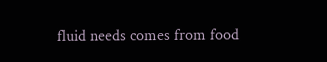fluid needs comes from food